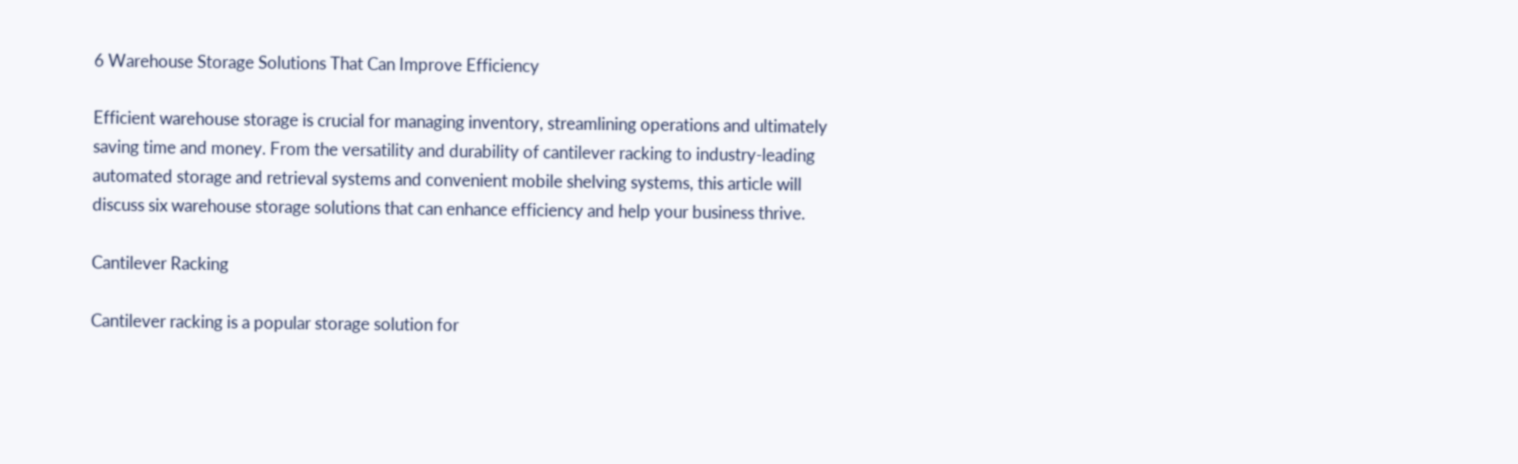6 Warehouse Storage Solutions That Can Improve Efficiency

Efficient warehouse storage is crucial for managing inventory, streamlining operations and ultimately saving time and money. From the versatility and durability of cantilever racking to industry-leading automated storage and retrieval systems and convenient mobile shelving systems, this article will discuss six warehouse storage solutions that can enhance efficiency and help your business thrive.

Cantilever Racking

Cantilever racking is a popular storage solution for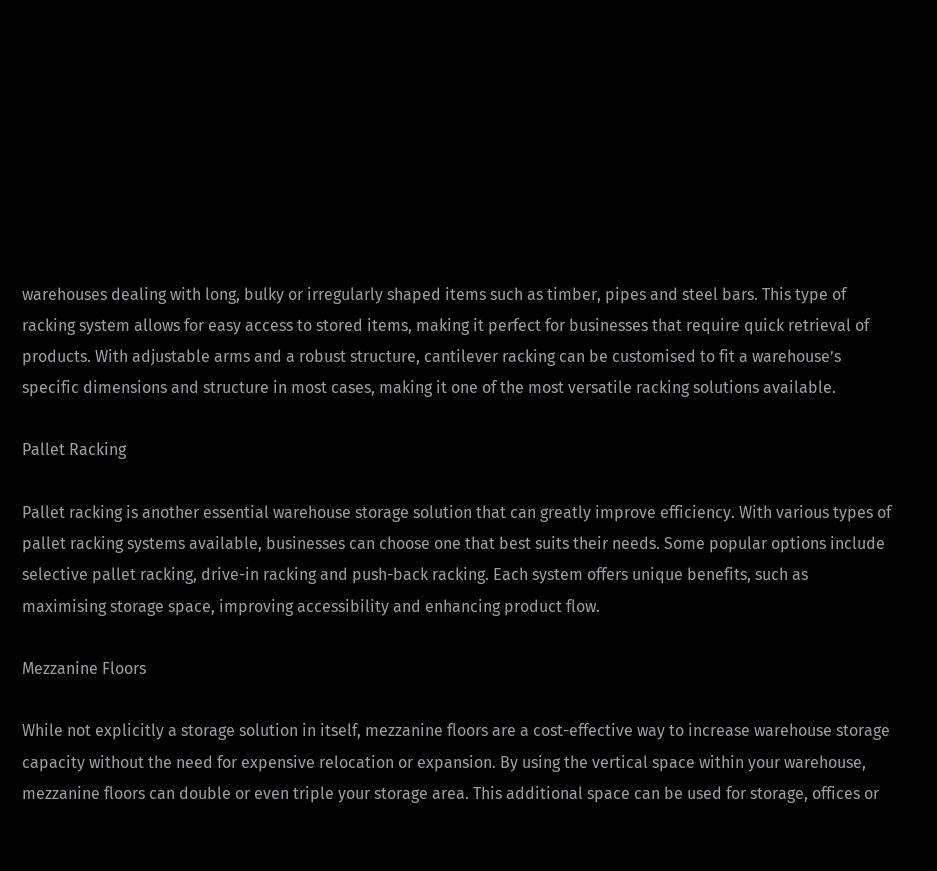warehouses dealing with long, bulky or irregularly shaped items such as timber, pipes and steel bars. This type of racking system allows for easy access to stored items, making it perfect for businesses that require quick retrieval of products. With adjustable arms and a robust structure, cantilever racking can be customised to fit a warehouse’s specific dimensions and structure in most cases, making it one of the most versatile racking solutions available.

Pallet Racking

Pallet racking is another essential warehouse storage solution that can greatly improve efficiency. With various types of pallet racking systems available, businesses can choose one that best suits their needs. Some popular options include selective pallet racking, drive-in racking and push-back racking. Each system offers unique benefits, such as maximising storage space, improving accessibility and enhancing product flow.

Mezzanine Floors

While not explicitly a storage solution in itself, mezzanine floors are a cost-effective way to increase warehouse storage capacity without the need for expensive relocation or expansion. By using the vertical space within your warehouse, mezzanine floors can double or even triple your storage area. This additional space can be used for storage, offices or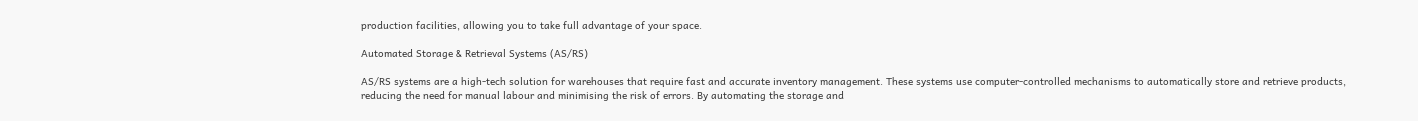production facilities, allowing you to take full advantage of your space.

Automated Storage & Retrieval Systems (AS/RS)

AS/RS systems are a high-tech solution for warehouses that require fast and accurate inventory management. These systems use computer-controlled mechanisms to automatically store and retrieve products, reducing the need for manual labour and minimising the risk of errors. By automating the storage and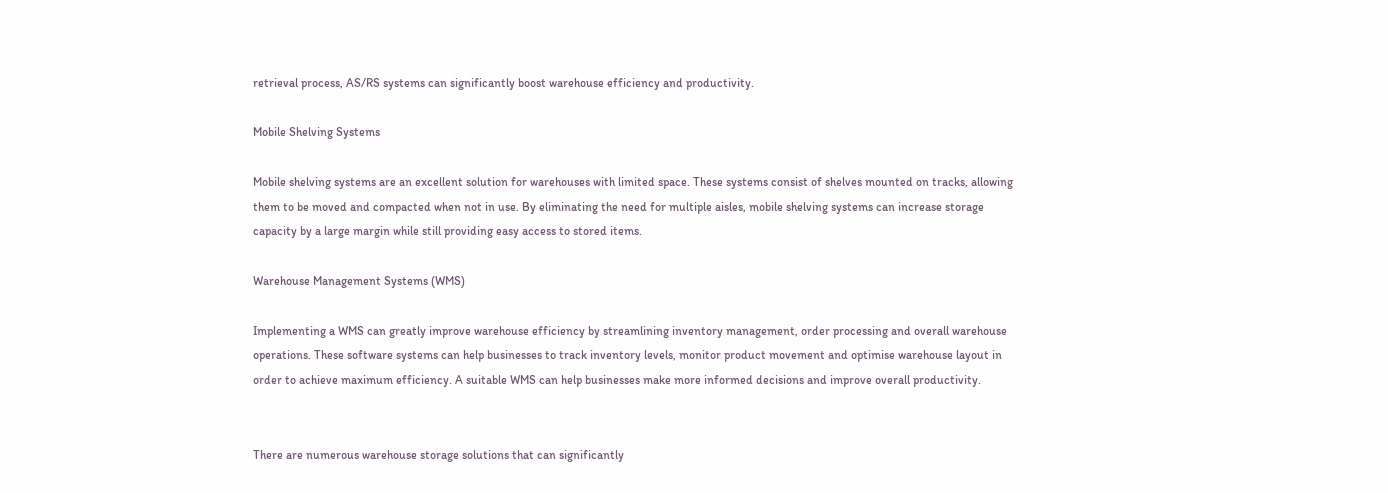retrieval process, AS/RS systems can significantly boost warehouse efficiency and productivity.

Mobile Shelving Systems

Mobile shelving systems are an excellent solution for warehouses with limited space. These systems consist of shelves mounted on tracks, allowing them to be moved and compacted when not in use. By eliminating the need for multiple aisles, mobile shelving systems can increase storage capacity by a large margin while still providing easy access to stored items.

Warehouse Management Systems (WMS)

Implementing a WMS can greatly improve warehouse efficiency by streamlining inventory management, order processing and overall warehouse operations. These software systems can help businesses to track inventory levels, monitor product movement and optimise warehouse layout in order to achieve maximum efficiency. A suitable WMS can help businesses make more informed decisions and improve overall productivity.


There are numerous warehouse storage solutions that can significantly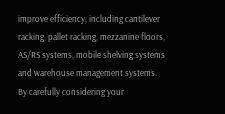improve efficiency, including cantilever racking, pallet racking, mezzanine floors, AS/RS systems, mobile shelving systems and warehouse management systems. By carefully considering your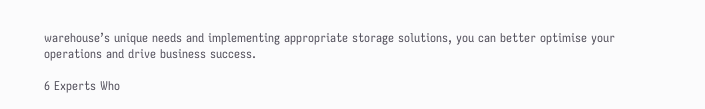warehouse’s unique needs and implementing appropriate storage solutions, you can better optimise your operations and drive business success.

6 Experts Who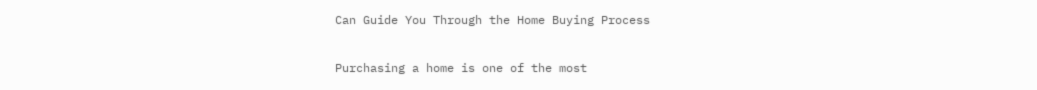Can Guide You Through the Home Buying Process

Purchasing a home is one of the most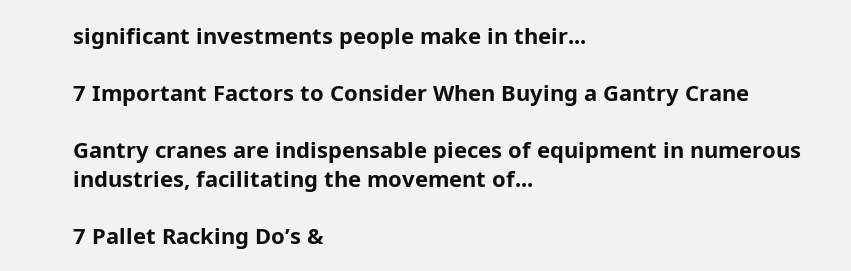significant investments people make in their...

7 Important Factors to Consider When Buying a Gantry Crane

Gantry cranes are indispensable pieces of equipment in numerous industries, facilitating the movement of...

7 Pallet Racking Do’s &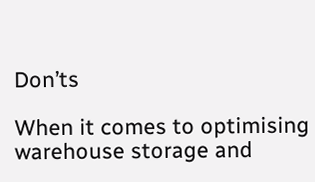Don’ts

When it comes to optimising warehouse storage and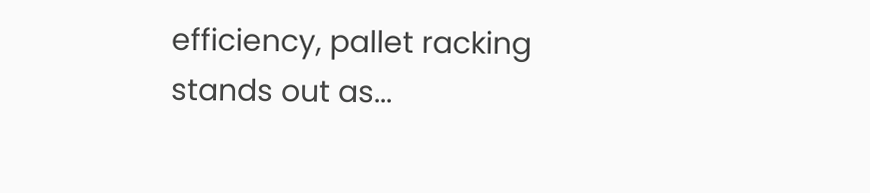efficiency, pallet racking stands out as...